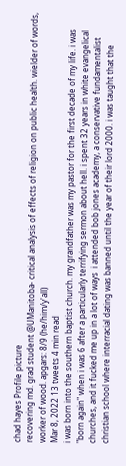chad hayes Profile picture
recovering md. grad student @UManitoba- critical analysis of effects of religion on public health. wielder of words, worker of wood. apgars: 8/9 (he/him/y'all)
Mar 8, 2022 13 tweets 4 min read
i was born into the southern baptist church. my grandfather was my pastor for the first decade of my life. i was "born again" when i was 6 after a particularly terrifying sermon about hell. i spent 32 years in white evangelical churches, and it fucked me up in a lot of ways  i attended bob jones academy, a conservative fundamentalist christian school where interracial dating was banned until the year of their lord 2000. i was taught that the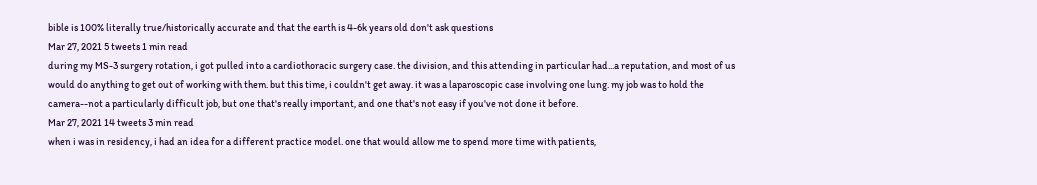bible is 100% literally true/historically accurate and that the earth is 4-6k years old don't ask questions
Mar 27, 2021 5 tweets 1 min read
during my MS-3 surgery rotation, i got pulled into a cardiothoracic surgery case. the division, and this attending in particular had...a reputation, and most of us would do anything to get out of working with them. but this time, i couldn't get away. it was a laparoscopic case involving one lung. my job was to hold the camera--not a particularly difficult job, but one that's really important, and one that's not easy if you've not done it before.
Mar 27, 2021 14 tweets 3 min read
when i was in residency, i had an idea for a different practice model. one that would allow me to spend more time with patients,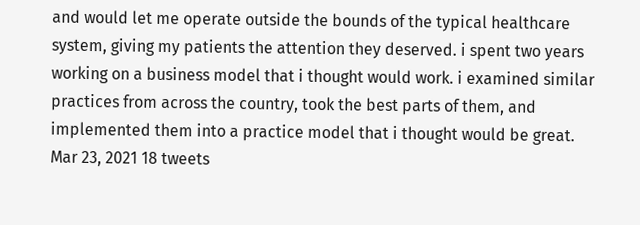and would let me operate outside the bounds of the typical healthcare system, giving my patients the attention they deserved. i spent two years working on a business model that i thought would work. i examined similar practices from across the country, took the best parts of them, and implemented them into a practice model that i thought would be great.
Mar 23, 2021 18 tweets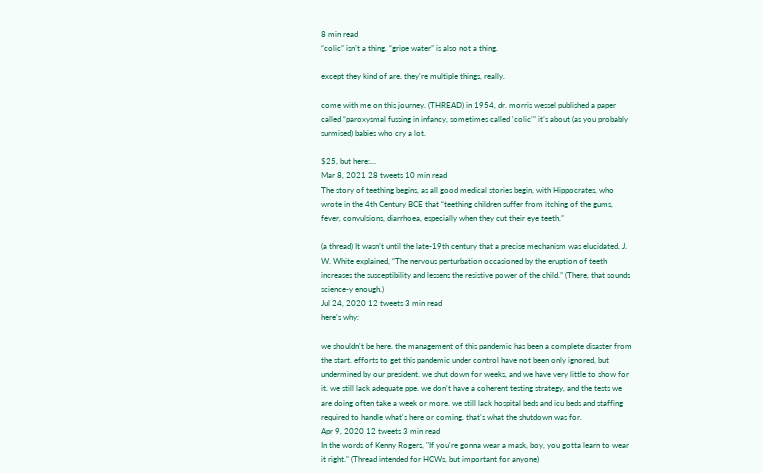8 min read
“colic” isn’t a thing. “gripe water” is also not a thing.

except they kind of are. they're multiple things, really.

come with me on this journey. (THREAD) in 1954, dr. morris wessel published a paper called “paroxysmal fussing in infancy, sometimes called 'colic’” it’s about (as you probably surmised) babies who cry a lot.

$25, but here:…
Mar 8, 2021 28 tweets 10 min read
The story of teething begins, as all good medical stories begin, with Hippocrates, who wrote in the 4th Century BCE that “teething children suffer from itching of the gums, fever, convulsions, diarrhoea, especially when they cut their eye teeth.”

(a thread) It wasn’t until the late-19th century that a precise mechanism was elucidated. J. W. White explained, “The nervous perturbation occasioned by the eruption of teeth increases the susceptibility and lessens the resistive power of the child.” (There, that sounds science-y enough.)
Jul 24, 2020 12 tweets 3 min read
here's why:

we shouldn't be here. the management of this pandemic has been a complete disaster from the start. efforts to get this pandemic under control have not been only ignored, but undermined by our president. we shut down for weeks, and we have very little to show for it. we still lack adequate ppe. we don't have a coherent testing strategy, and the tests we are doing often take a week or more. we still lack hospital beds and icu beds and staffing required to handle what's here or coming. that's what the shutdown was for.
Apr 9, 2020 12 tweets 3 min read
In the words of Kenny Rogers, "If you're gonna wear a mask, boy, you gotta learn to wear it right." (Thread intended for HCWs, but important for anyone)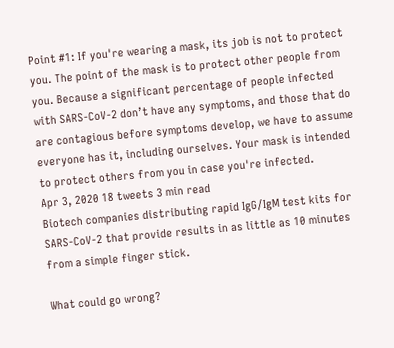Point #1: If you're wearing a mask, its job is not to protect you. The point of the mask is to protect other people from you. Because a significant percentage of people infected with SARS-CoV-2 don’t have any symptoms, and those that do are contagious before symptoms develop, we have to assume everyone has it, including ourselves. Your mask is intended to protect others from you in case you're infected.
Apr 3, 2020 18 tweets 3 min read
Biotech companies distributing rapid IgG/IgM test kits for SARS-CoV-2 that provide results in as little as 10 minutes from a simple finger stick.

What could go wrong?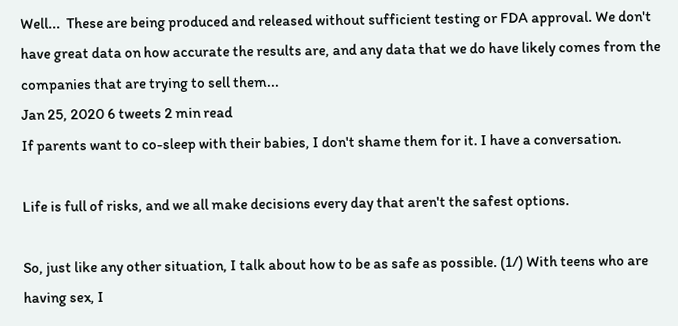Well...  These are being produced and released without sufficient testing or FDA approval. We don't have great data on how accurate the results are, and any data that we do have likely comes from the companies that are trying to sell them...
Jan 25, 2020 6 tweets 2 min read
If parents want to co-sleep with their babies, I don't shame them for it. I have a conversation.

Life is full of risks, and we all make decisions every day that aren't the safest options.

So, just like any other situation, I talk about how to be as safe as possible. (1/) With teens who are having sex, I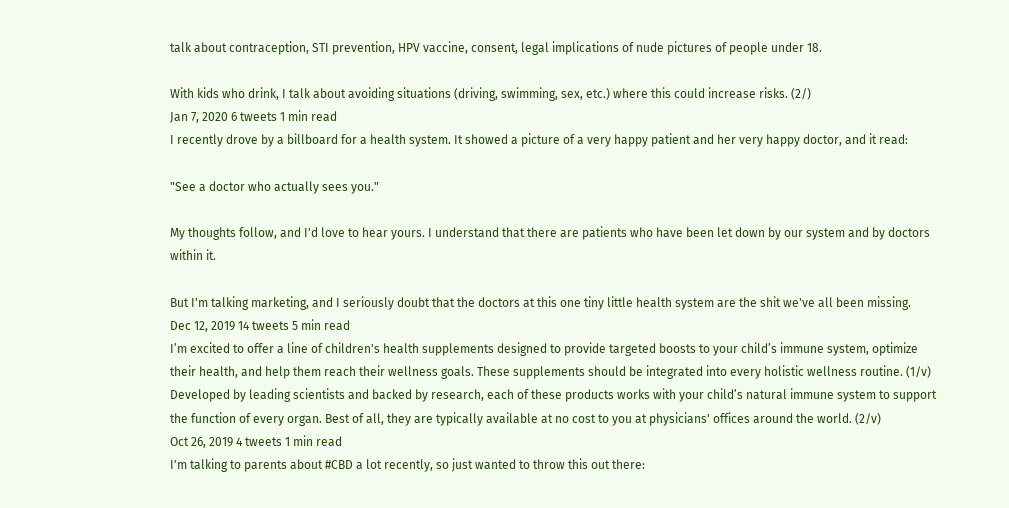talk about contraception, STI prevention, HPV vaccine, consent, legal implications of nude pictures of people under 18.

With kids who drink, I talk about avoiding situations (driving, swimming, sex, etc.) where this could increase risks. (2/)
Jan 7, 2020 6 tweets 1 min read
I recently drove by a billboard for a health system. It showed a picture of a very happy patient and her very happy doctor, and it read:

"See a doctor who actually sees you."

My thoughts follow, and I'd love to hear yours. I understand that there are patients who have been let down by our system and by doctors within it.

But I'm talking marketing, and I seriously doubt that the doctors at this one tiny little health system are the shit we've all been missing.
Dec 12, 2019 14 tweets 5 min read
I’m excited to offer a line of children's health supplements designed to provide targeted boosts to your child’s immune system, optimize their health, and help them reach their wellness goals. These supplements should be integrated into every holistic wellness routine. (1/v) Developed by leading scientists and backed by research, each of these products works with your child’s natural immune system to support the function of every organ. Best of all, they are typically available at no cost to you at physicians' offices around the world. (2/v)
Oct 26, 2019 4 tweets 1 min read
I'm talking to parents about #CBD a lot recently, so just wanted to throw this out there: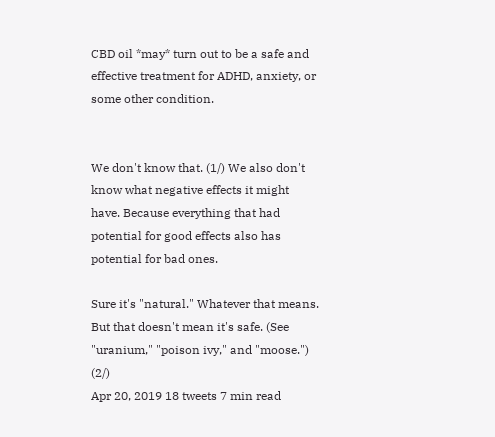CBD oil *may* turn out to be a safe and effective treatment for ADHD, anxiety, or some other condition.


We don't know that. (1/) We also don't know what negative effects it might have. Because everything that had potential for good effects also has potential for bad ones.

Sure it's "natural." Whatever that means. But that doesn't mean it's safe. (See "uranium," "poison ivy," and "moose.") (2/)
Apr 20, 2019 18 tweets 7 min read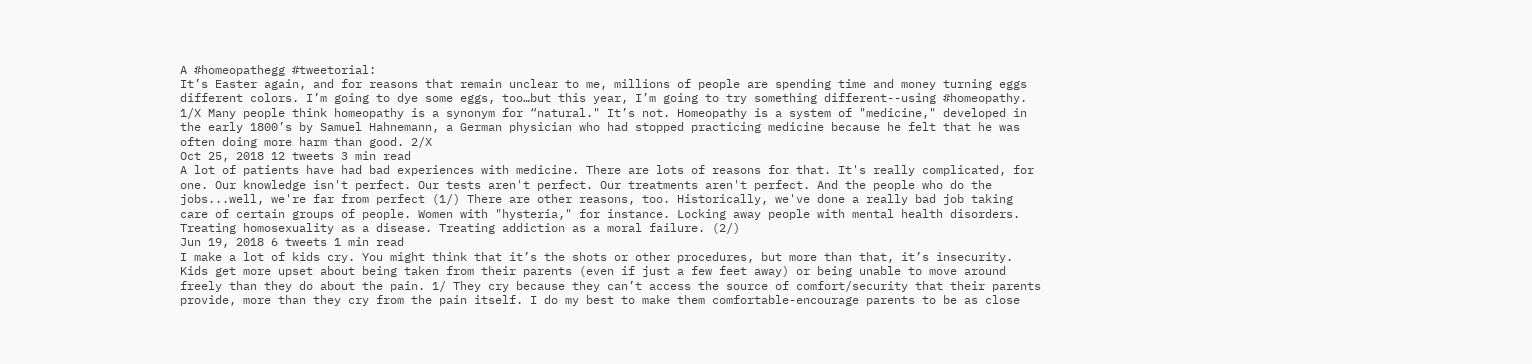A #homeopathegg #tweetorial:
It’s Easter again, and for reasons that remain unclear to me, millions of people are spending time and money turning eggs different colors. I’m going to dye some eggs, too…but this year, I’m going to try something different--using #homeopathy. 1/X Many people think homeopathy is a synonym for “natural." It’s not. Homeopathy is a system of "medicine," developed in the early 1800’s by Samuel Hahnemann, a German physician who had stopped practicing medicine because he felt that he was often doing more harm than good. 2/X
Oct 25, 2018 12 tweets 3 min read
A lot of patients have had bad experiences with medicine. There are lots of reasons for that. It's really complicated, for one. Our knowledge isn't perfect. Our tests aren't perfect. Our treatments aren't perfect. And the people who do the jobs...well, we're far from perfect (1/) There are other reasons, too. Historically, we've done a really bad job taking care of certain groups of people. Women with "hysteria," for instance. Locking away people with mental health disorders. Treating homosexuality as a disease. Treating addiction as a moral failure. (2/)
Jun 19, 2018 6 tweets 1 min read
I make a lot of kids cry. You might think that it’s the shots or other procedures, but more than that, it’s insecurity. Kids get more upset about being taken from their parents (even if just a few feet away) or being unable to move around freely than they do about the pain. 1/ They cry because they can’t access the source of comfort/security that their parents provide, more than they cry from the pain itself. I do my best to make them comfortable-encourage parents to be as close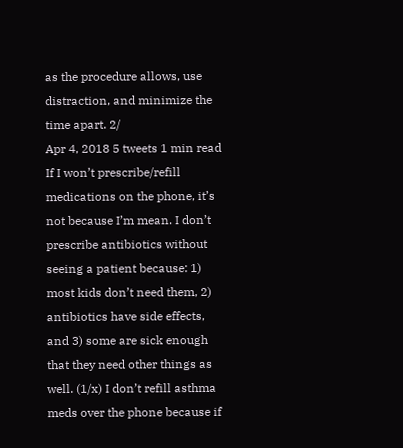as the procedure allows, use distraction, and minimize the time apart. 2/
Apr 4, 2018 5 tweets 1 min read
If I won’t prescribe/refill medications on the phone, it’s not because I’m mean. I don’t prescribe antibiotics without seeing a patient because: 1) most kids don’t need them, 2) antibiotics have side effects, and 3) some are sick enough that they need other things as well. (1/x) I don’t refill asthma meds over the phone because if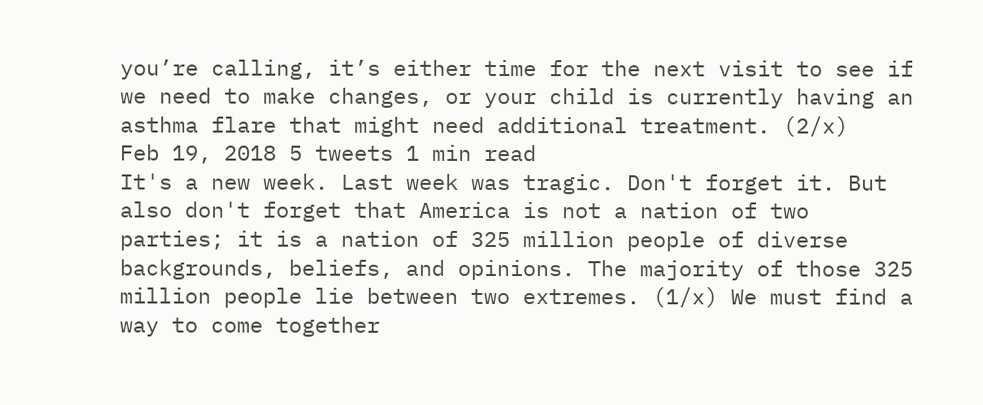you’re calling, it’s either time for the next visit to see if we need to make changes, or your child is currently having an asthma flare that might need additional treatment. (2/x)
Feb 19, 2018 5 tweets 1 min read
It's a new week. Last week was tragic. Don't forget it. But also don't forget that America is not a nation of two parties; it is a nation of 325 million people of diverse backgrounds, beliefs, and opinions. The majority of those 325 million people lie between two extremes. (1/x) We must find a way to come together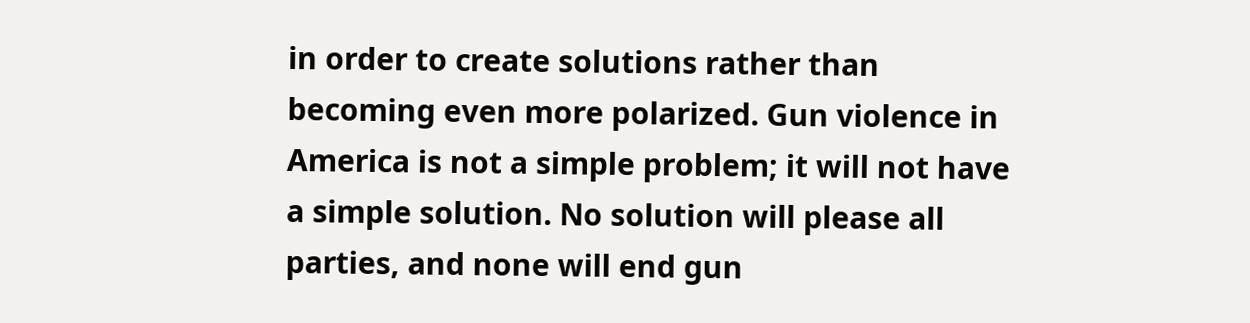in order to create solutions rather than becoming even more polarized. Gun violence in America is not a simple problem; it will not have a simple solution. No solution will please all parties, and none will end gun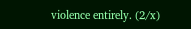violence entirely. (2/x)